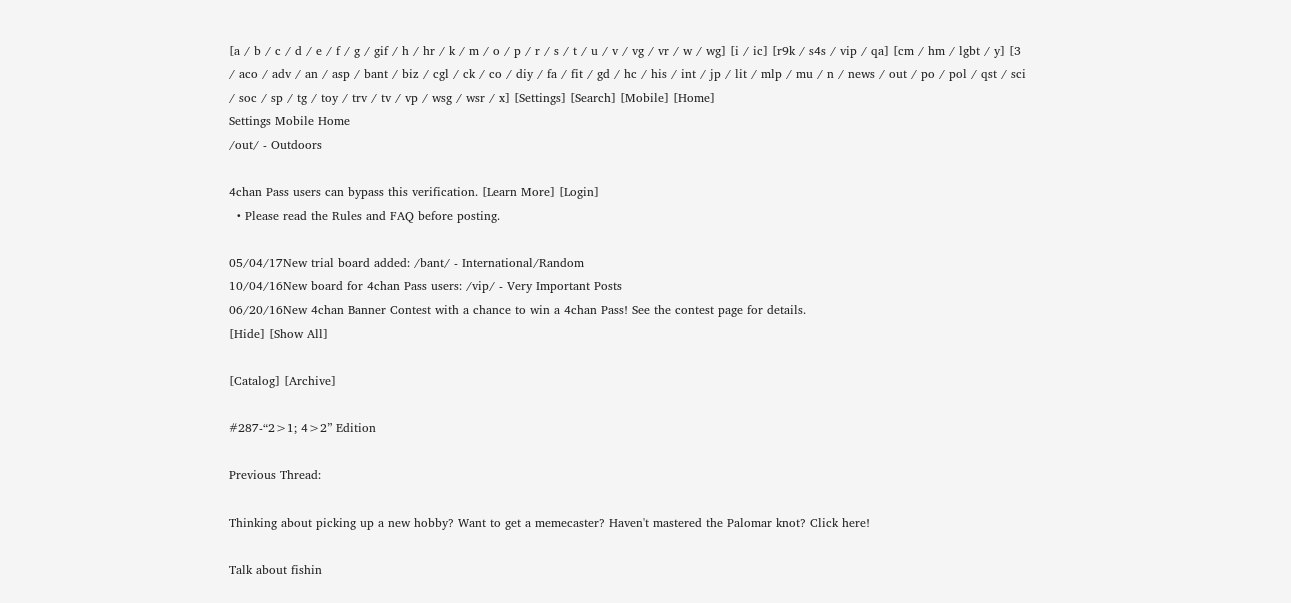[a / b / c / d / e / f / g / gif / h / hr / k / m / o / p / r / s / t / u / v / vg / vr / w / wg] [i / ic] [r9k / s4s / vip / qa] [cm / hm / lgbt / y] [3 / aco / adv / an / asp / bant / biz / cgl / ck / co / diy / fa / fit / gd / hc / his / int / jp / lit / mlp / mu / n / news / out / po / pol / qst / sci / soc / sp / tg / toy / trv / tv / vp / wsg / wsr / x] [Settings] [Search] [Mobile] [Home]
Settings Mobile Home
/out/ - Outdoors

4chan Pass users can bypass this verification. [Learn More] [Login]
  • Please read the Rules and FAQ before posting.

05/04/17New trial board added: /bant/ - International/Random
10/04/16New board for 4chan Pass users: /vip/ - Very Important Posts
06/20/16New 4chan Banner Contest with a chance to win a 4chan Pass! See the contest page for details.
[Hide] [Show All]

[Catalog] [Archive]

#287-“2>1; 4>2” Edition

Previous Thread:

Thinking about picking up a new hobby? Want to get a memecaster? Haven't mastered the Palomar knot? Click here!

Talk about fishin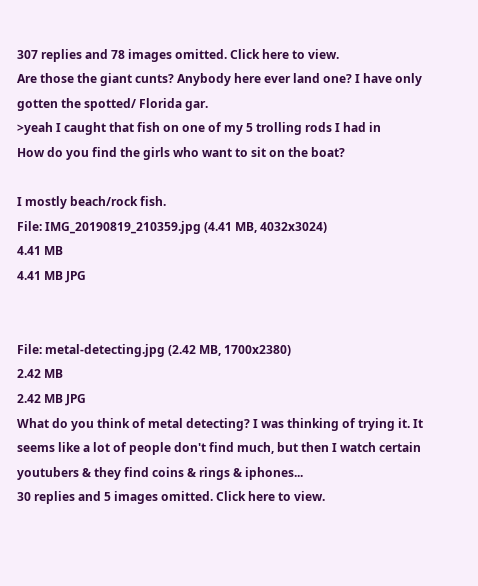307 replies and 78 images omitted. Click here to view.
Are those the giant cunts? Anybody here ever land one? I have only gotten the spotted/ Florida gar.
>yeah I caught that fish on one of my 5 trolling rods I had in
How do you find the girls who want to sit on the boat?

I mostly beach/rock fish.
File: IMG_20190819_210359.jpg (4.41 MB, 4032x3024)
4.41 MB
4.41 MB JPG


File: metal-detecting.jpg (2.42 MB, 1700x2380)
2.42 MB
2.42 MB JPG
What do you think of metal detecting? I was thinking of trying it. It seems like a lot of people don't find much, but then I watch certain youtubers & they find coins & rings & iphones...
30 replies and 5 images omitted. Click here to view.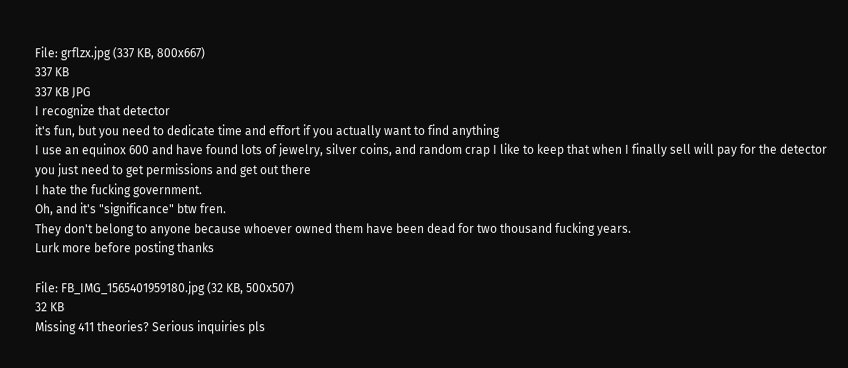File: grflzx.jpg (337 KB, 800x667)
337 KB
337 KB JPG
I recognize that detector
it's fun, but you need to dedicate time and effort if you actually want to find anything
I use an equinox 600 and have found lots of jewelry, silver coins, and random crap I like to keep that when I finally sell will pay for the detector
you just need to get permissions and get out there
I hate the fucking government.
Oh, and it's "significance" btw fren.
They don't belong to anyone because whoever owned them have been dead for two thousand fucking years.
Lurk more before posting thanks

File: FB_IMG_1565401959180.jpg (32 KB, 500x507)
32 KB
Missing 411 theories? Serious inquiries pls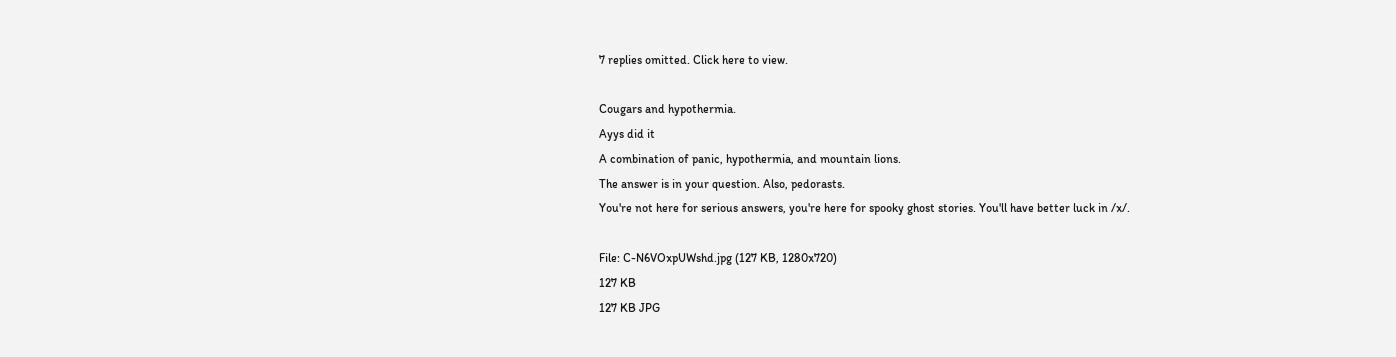7 replies omitted. Click here to view.

Cougars and hypothermia.
Ayys did it
A combination of panic, hypothermia, and mountain lions.
The answer is in your question. Also, pedorasts.
You're not here for serious answers, you're here for spooky ghost stories. You'll have better luck in /x/.

File: C-N6VOxpUWshd.jpg (127 KB, 1280x720)
127 KB
127 KB JPG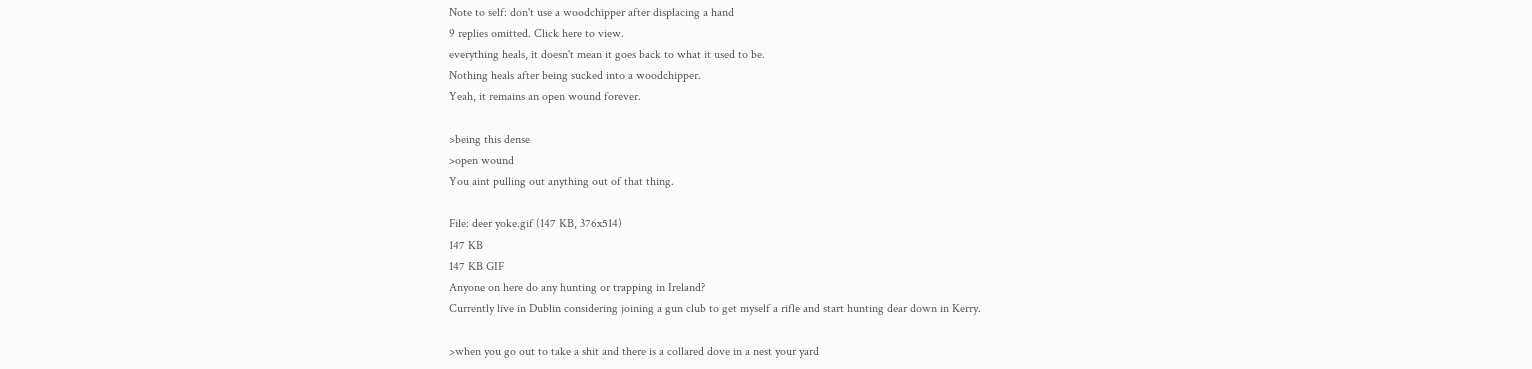Note to self: don't use a woodchipper after displacing a hand
9 replies omitted. Click here to view.
everything heals, it doesn't mean it goes back to what it used to be.
Nothing heals after being sucked into a woodchipper.
Yeah, it remains an open wound forever.

>being this dense
>open wound
You aint pulling out anything out of that thing.

File: deer yoke.gif (147 KB, 376x514)
147 KB
147 KB GIF
Anyone on here do any hunting or trapping in Ireland?
Currently live in Dublin considering joining a gun club to get myself a rifle and start hunting dear down in Kerry.

>when you go out to take a shit and there is a collared dove in a nest your yard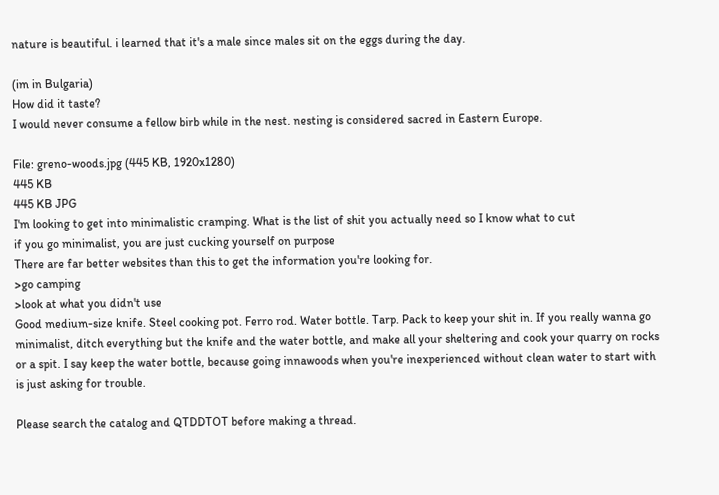nature is beautiful. i learned that it's a male since males sit on the eggs during the day.

(im in Bulgaria)
How did it taste?
I would never consume a fellow birb while in the nest. nesting is considered sacred in Eastern Europe.

File: greno-woods.jpg (445 KB, 1920x1280)
445 KB
445 KB JPG
I'm looking to get into minimalistic cramping. What is the list of shit you actually need so I know what to cut
if you go minimalist, you are just cucking yourself on purpose
There are far better websites than this to get the information you're looking for.
>go camping
>look at what you didn't use
Good medium-size knife. Steel cooking pot. Ferro rod. Water bottle. Tarp. Pack to keep your shit in. If you really wanna go minimalist, ditch everything but the knife and the water bottle, and make all your sheltering and cook your quarry on rocks or a spit. I say keep the water bottle, because going innawoods when you're inexperienced without clean water to start with is just asking for trouble.

Please search the catalog and QTDDTOT before making a thread.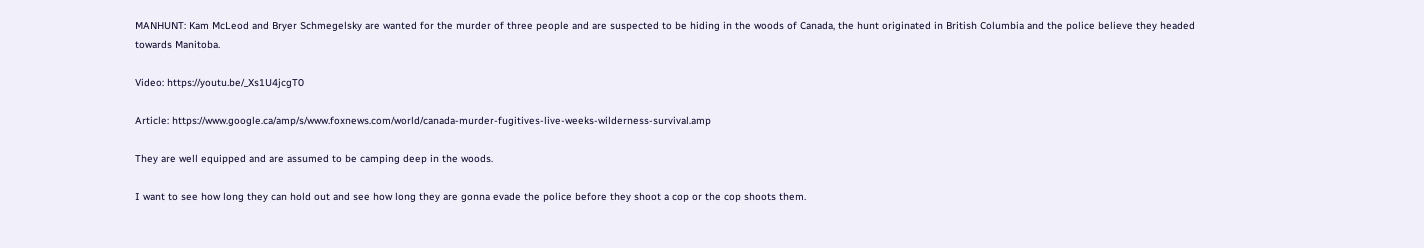MANHUNT: Kam McLeod and Bryer Schmegelsky are wanted for the murder of three people and are suspected to be hiding in the woods of Canada, the hunt originated in British Columbia and the police believe they headed towards Manitoba.

Video: https://youtu.be/_Xs1U4jcgT0

Article: https://www.google.ca/amp/s/www.foxnews.com/world/canada-murder-fugitives-live-weeks-wilderness-survival.amp

They are well equipped and are assumed to be camping deep in the woods.

I want to see how long they can hold out and see how long they are gonna evade the police before they shoot a cop or the cop shoots them.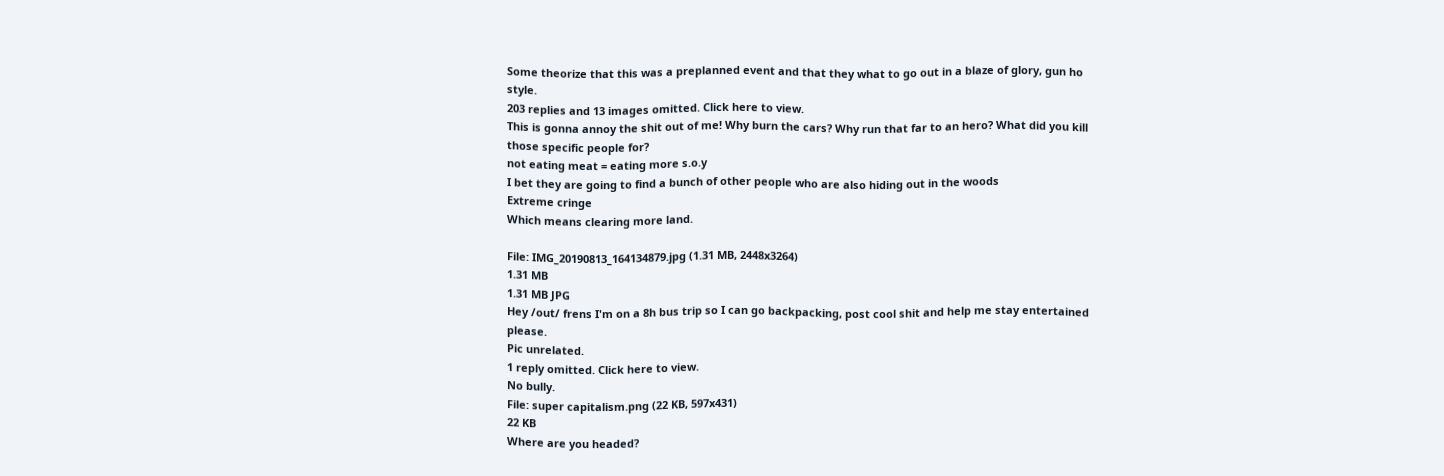Some theorize that this was a preplanned event and that they what to go out in a blaze of glory, gun ho style.
203 replies and 13 images omitted. Click here to view.
This is gonna annoy the shit out of me! Why burn the cars? Why run that far to an hero? What did you kill those specific people for?
not eating meat = eating more s.o.y
I bet they are going to find a bunch of other people who are also hiding out in the woods
Extreme cringe
Which means clearing more land.

File: IMG_20190813_164134879.jpg (1.31 MB, 2448x3264)
1.31 MB
1.31 MB JPG
Hey /out/ frens I'm on a 8h bus trip so I can go backpacking, post cool shit and help me stay entertained please.
Pic unrelated.
1 reply omitted. Click here to view.
No bully.
File: super capitalism.png (22 KB, 597x431)
22 KB
Where are you headed?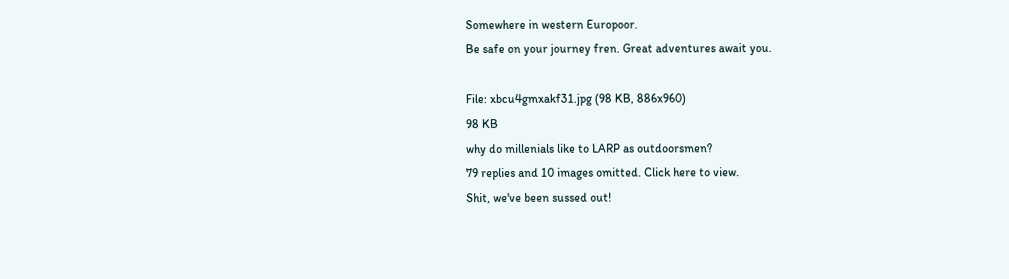Somewhere in western Europoor.
Be safe on your journey fren. Great adventures await you.

File: xbcu4gmxakf31.jpg (98 KB, 886x960)
98 KB
why do millenials like to LARP as outdoorsmen?
79 replies and 10 images omitted. Click here to view.
Shit, we've been sussed out!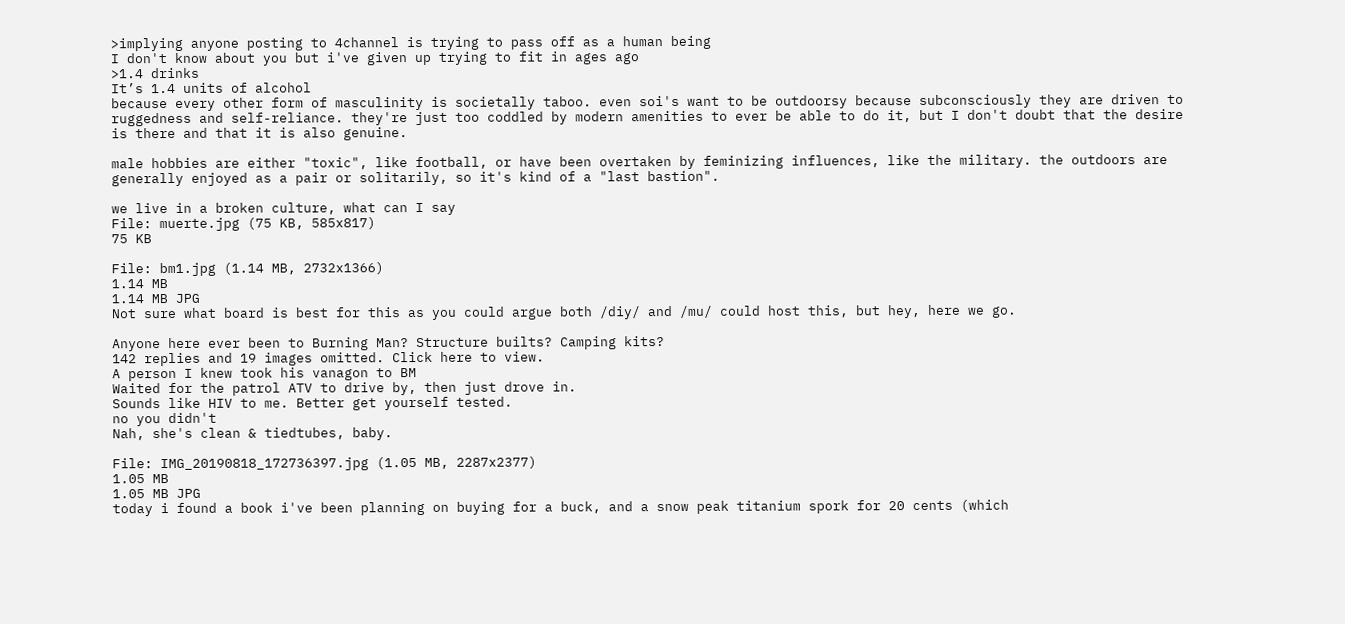>implying anyone posting to 4channel is trying to pass off as a human being
I don't know about you but i've given up trying to fit in ages ago
>1.4 drinks
It’s 1.4 units of alcohol
because every other form of masculinity is societally taboo. even soi's want to be outdoorsy because subconsciously they are driven to ruggedness and self-reliance. they're just too coddled by modern amenities to ever be able to do it, but I don't doubt that the desire is there and that it is also genuine.

male hobbies are either "toxic", like football, or have been overtaken by feminizing influences, like the military. the outdoors are generally enjoyed as a pair or solitarily, so it's kind of a "last bastion".

we live in a broken culture, what can I say
File: muerte.jpg (75 KB, 585x817)
75 KB

File: bm1.jpg (1.14 MB, 2732x1366)
1.14 MB
1.14 MB JPG
Not sure what board is best for this as you could argue both /diy/ and /mu/ could host this, but hey, here we go.

Anyone here ever been to Burning Man? Structure builts? Camping kits?
142 replies and 19 images omitted. Click here to view.
A person I knew took his vanagon to BM
Waited for the patrol ATV to drive by, then just drove in.
Sounds like HIV to me. Better get yourself tested.
no you didn't
Nah, she's clean & tiedtubes, baby.

File: IMG_20190818_172736397.jpg (1.05 MB, 2287x2377)
1.05 MB
1.05 MB JPG
today i found a book i've been planning on buying for a buck, and a snow peak titanium spork for 20 cents (which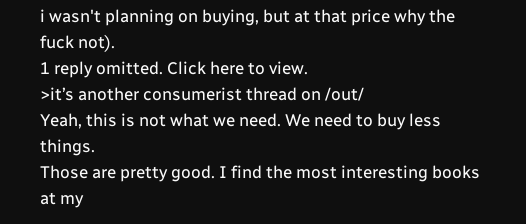i wasn't planning on buying, but at that price why the fuck not).
1 reply omitted. Click here to view.
>it’s another consumerist thread on /out/
Yeah, this is not what we need. We need to buy less things.
Those are pretty good. I find the most interesting books at my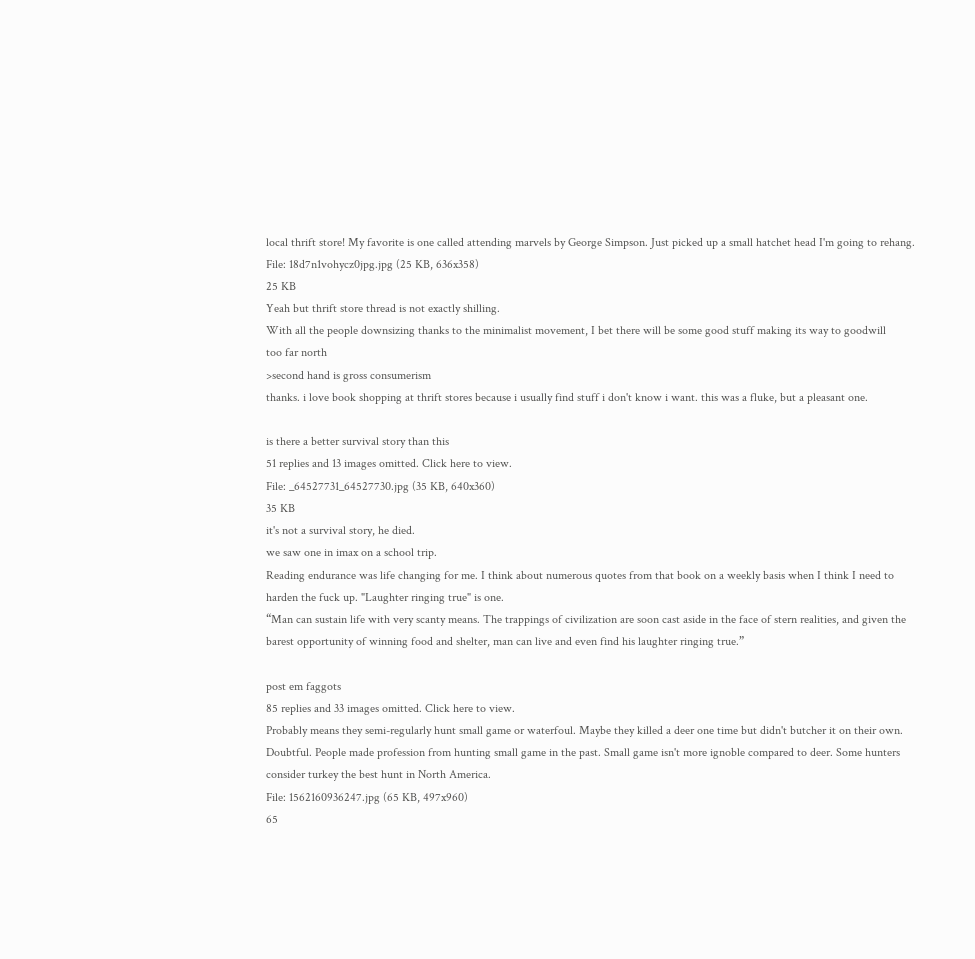local thrift store! My favorite is one called attending marvels by George Simpson. Just picked up a small hatchet head I'm going to rehang.
File: 18d7n1vohycz0jpg.jpg (25 KB, 636x358)
25 KB
Yeah but thrift store thread is not exactly shilling.
With all the people downsizing thanks to the minimalist movement, I bet there will be some good stuff making its way to goodwill
too far north
>second hand is gross consumerism
thanks. i love book shopping at thrift stores because i usually find stuff i don't know i want. this was a fluke, but a pleasant one.

is there a better survival story than this
51 replies and 13 images omitted. Click here to view.
File: _64527731_64527730.jpg (35 KB, 640x360)
35 KB
it's not a survival story, he died.
we saw one in imax on a school trip.
Reading endurance was life changing for me. I think about numerous quotes from that book on a weekly basis when I think I need to harden the fuck up. "Laughter ringing true" is one.
“Man can sustain life with very scanty means. The trappings of civilization are soon cast aside in the face of stern realities, and given the barest opportunity of winning food and shelter, man can live and even find his laughter ringing true.”

post em faggots
85 replies and 33 images omitted. Click here to view.
Probably means they semi-regularly hunt small game or waterfoul. Maybe they killed a deer one time but didn't butcher it on their own.
Doubtful. People made profession from hunting small game in the past. Small game isn't more ignoble compared to deer. Some hunters consider turkey the best hunt in North America.
File: 1562160936247.jpg (65 KB, 497x960)
65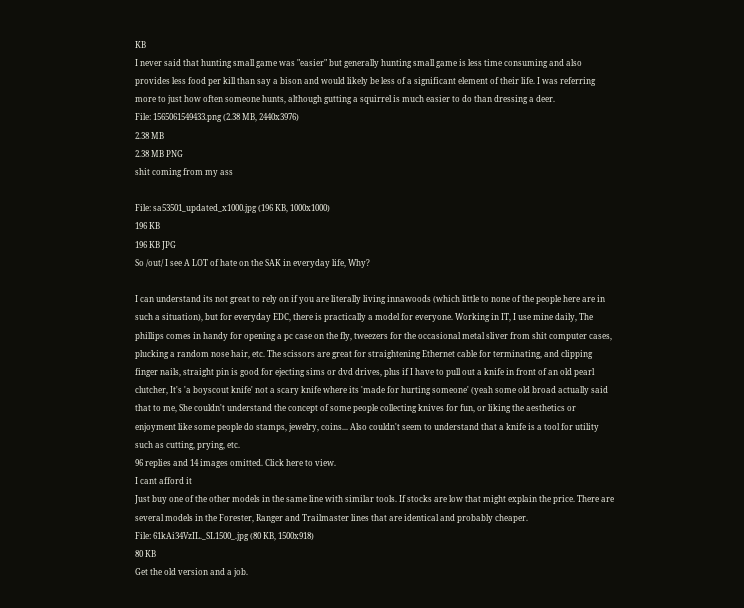KB
I never said that hunting small game was "easier" but generally hunting small game is less time consuming and also provides less food per kill than say a bison and would likely be less of a significant element of their life. I was referring more to just how often someone hunts, although gutting a squirrel is much easier to do than dressing a deer.
File: 1565061549433.png (2.38 MB, 2440x3976)
2.38 MB
2.38 MB PNG
shit coming from my ass

File: sa53501_updated_x1000.jpg (196 KB, 1000x1000)
196 KB
196 KB JPG
So /out/ I see A LOT of hate on the SAK in everyday life, Why?

I can understand its not great to rely on if you are literally living innawoods (which little to none of the people here are in such a situation), but for everyday EDC, there is practically a model for everyone. Working in IT, I use mine daily, The phillips comes in handy for opening a pc case on the fly, tweezers for the occasional metal sliver from shit computer cases, plucking a random nose hair, etc. The scissors are great for straightening Ethernet cable for terminating, and clipping finger nails, straight pin is good for ejecting sims or dvd drives, plus if I have to pull out a knife in front of an old pearl clutcher, It's 'a boyscout knife' not a scary knife where its 'made for hurting someone' (yeah some old broad actually said that to me, She couldn't understand the concept of some people collecting knives for fun, or liking the aesthetics or enjoyment like some people do stamps, jewelry, coins... Also couldn't seem to understand that a knife is a tool for utility such as cutting, prying, etc.
96 replies and 14 images omitted. Click here to view.
I cant afford it
Just buy one of the other models in the same line with similar tools. If stocks are low that might explain the price. There are several models in the Forester, Ranger and Trailmaster lines that are identical and probably cheaper.
File: 61kAi34VzIL._SL1500_.jpg (80 KB, 1500x918)
80 KB
Get the old version and a job.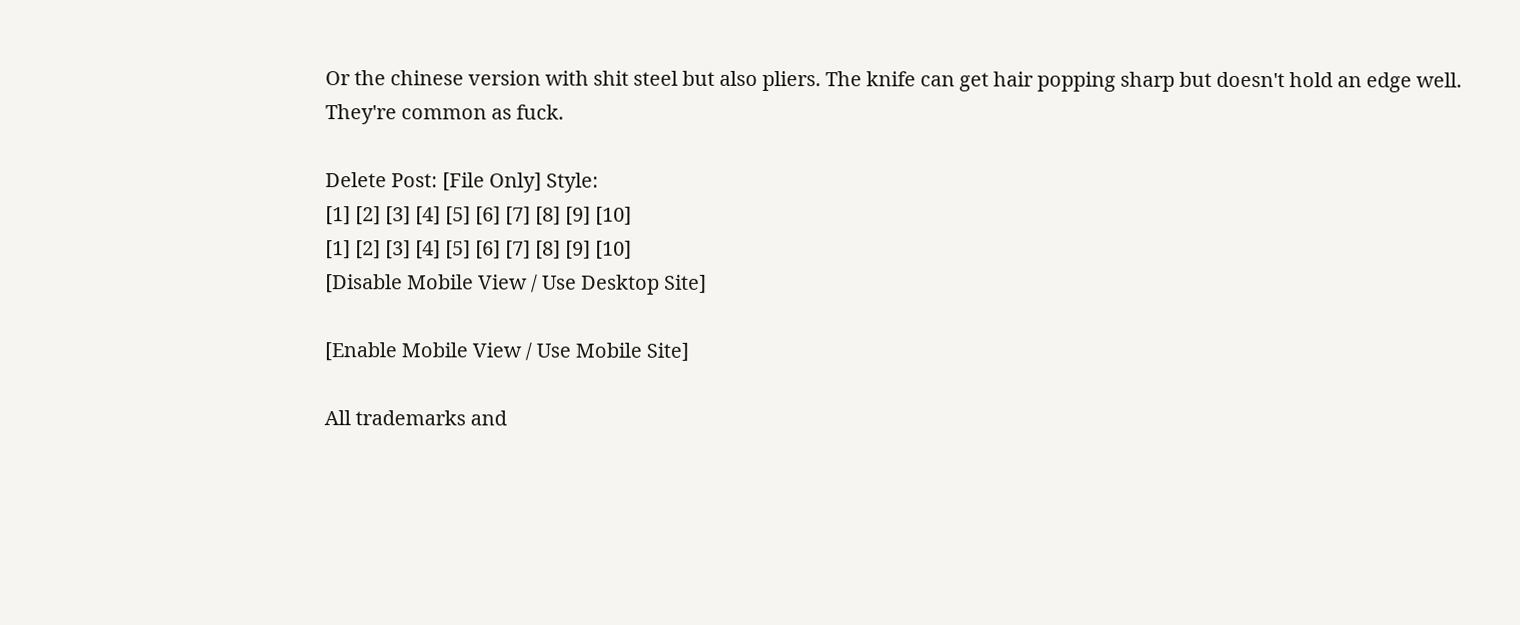Or the chinese version with shit steel but also pliers. The knife can get hair popping sharp but doesn't hold an edge well.
They're common as fuck.

Delete Post: [File Only] Style:
[1] [2] [3] [4] [5] [6] [7] [8] [9] [10]
[1] [2] [3] [4] [5] [6] [7] [8] [9] [10]
[Disable Mobile View / Use Desktop Site]

[Enable Mobile View / Use Mobile Site]

All trademarks and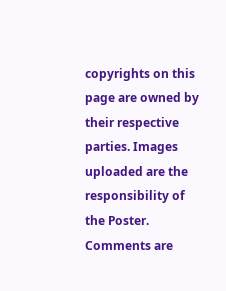copyrights on this page are owned by their respective parties. Images uploaded are the responsibility of the Poster. Comments are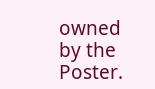owned by the Poster.